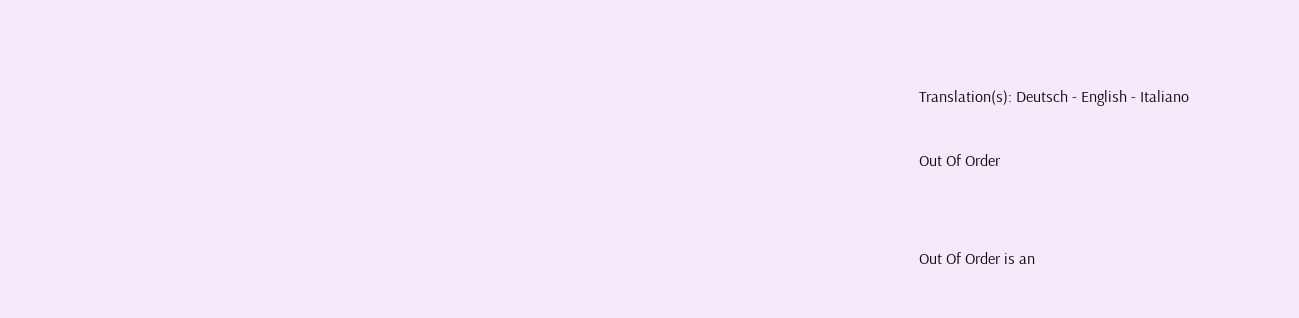Translation(s): Deutsch - English - Italiano

Out Of Order


Out Of Order is an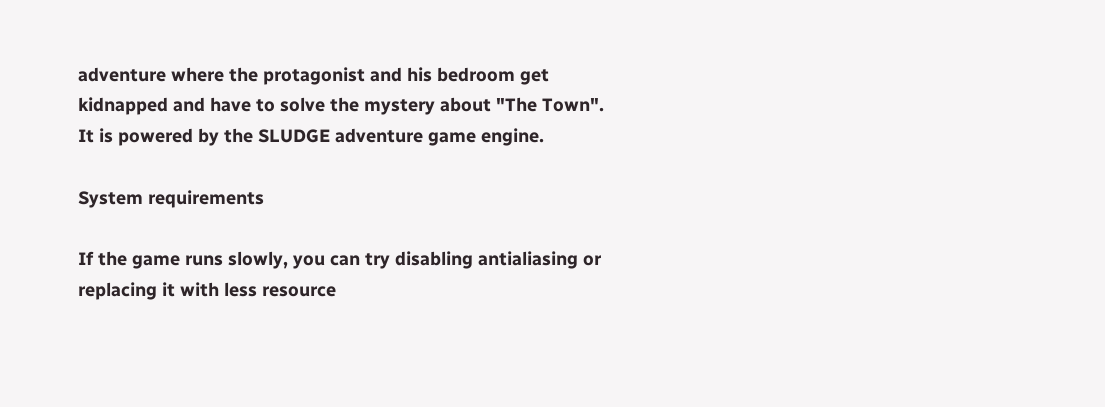adventure where the protagonist and his bedroom get kidnapped and have to solve the mystery about "The Town". It is powered by the SLUDGE adventure game engine.

System requirements

If the game runs slowly, you can try disabling antialiasing or replacing it with less resource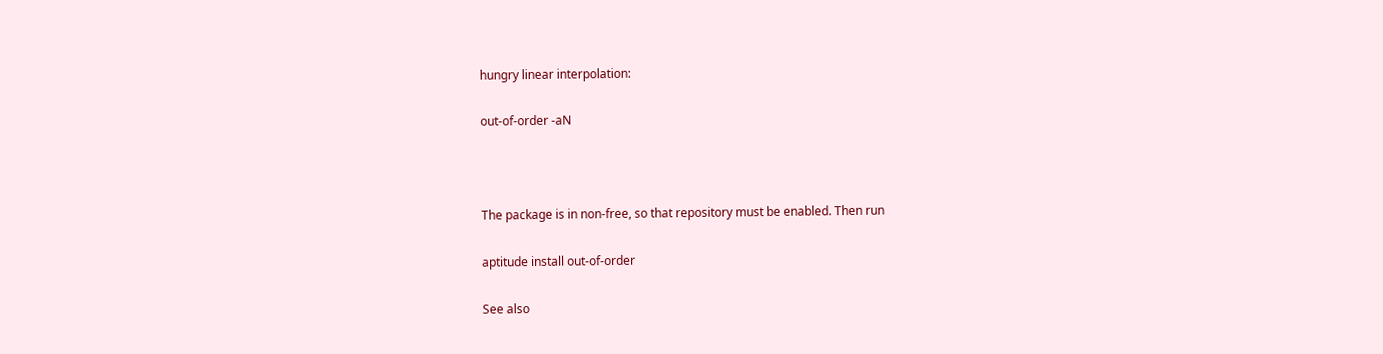hungry linear interpolation:

out-of-order -aN



The package is in non-free, so that repository must be enabled. Then run

aptitude install out-of-order

See also